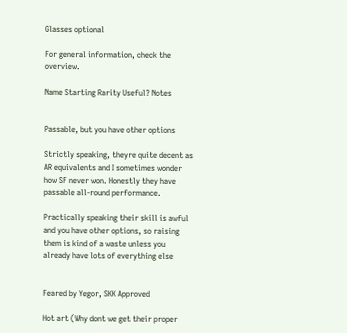Glasses optional

For general information, check the overview.

Name Starting Rarity Useful? Notes


Passable, but you have other options

Strictly speaking, theyre quite decent as AR equivalents and I sometimes wonder how SF never won. Honestly they have passable all-round performance.

Practically speaking their skill is awful and you have other options, so raising them is kind of a waste unless you already have lots of everything else


Feared by Yegor, SKK Approved

Hot art (Why dont we get their proper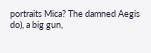portraits Mica? The damned Aegis do), a big gun,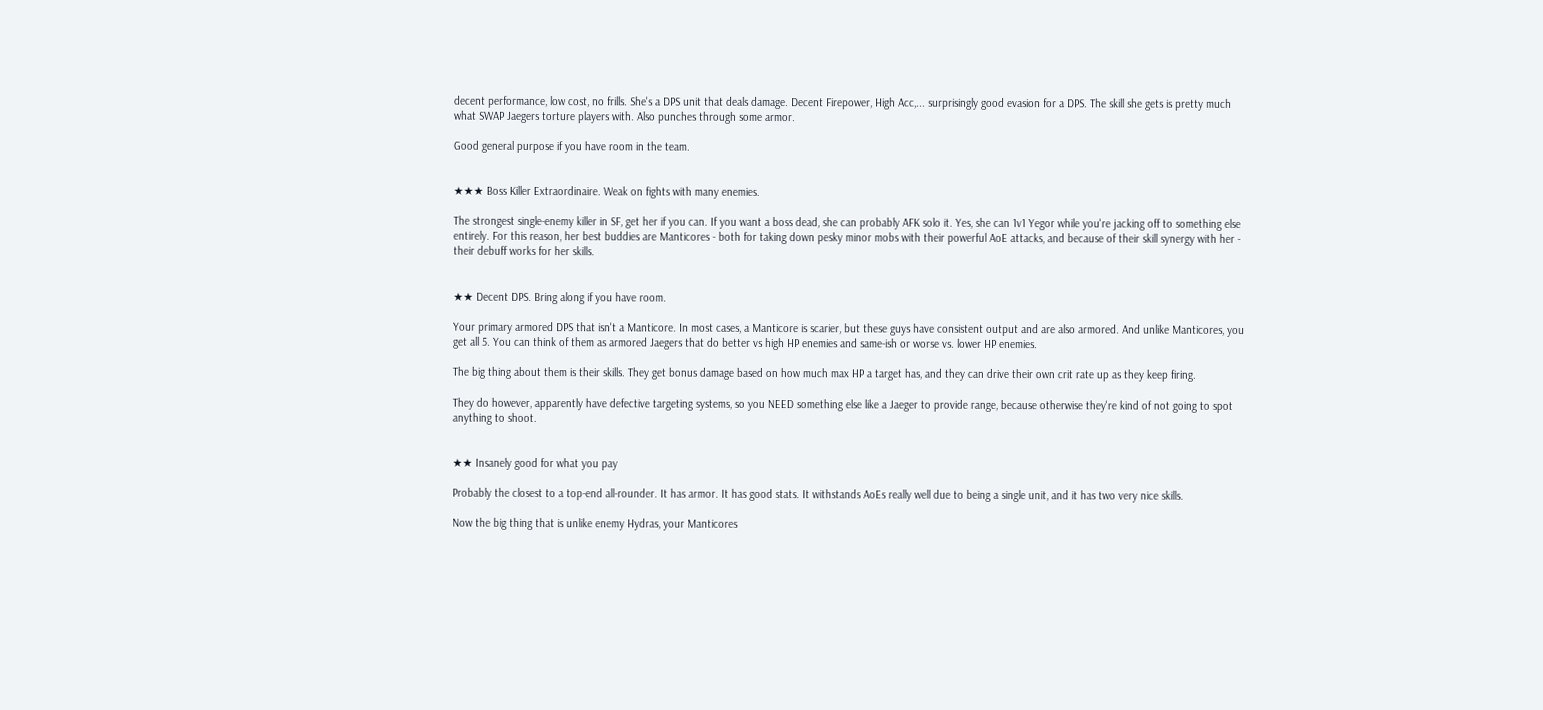decent performance, low cost, no frills. She's a DPS unit that deals damage. Decent Firepower, High Acc,... surprisingly good evasion for a DPS. The skill she gets is pretty much what SWAP Jaegers torture players with. Also punches through some armor.

Good general purpose if you have room in the team.


★★★ Boss Killer Extraordinaire. Weak on fights with many enemies.

The strongest single-enemy killer in SF, get her if you can. If you want a boss dead, she can probably AFK solo it. Yes, she can 1v1 Yegor while you're jacking off to something else entirely. For this reason, her best buddies are Manticores - both for taking down pesky minor mobs with their powerful AoE attacks, and because of their skill synergy with her - their debuff works for her skills.


★★ Decent DPS. Bring along if you have room.

Your primary armored DPS that isn't a Manticore. In most cases, a Manticore is scarier, but these guys have consistent output and are also armored. And unlike Manticores, you get all 5. You can think of them as armored Jaegers that do better vs high HP enemies and same-ish or worse vs. lower HP enemies.

The big thing about them is their skills. They get bonus damage based on how much max HP a target has, and they can drive their own crit rate up as they keep firing.

They do however, apparently have defective targeting systems, so you NEED something else like a Jaeger to provide range, because otherwise they're kind of not going to spot anything to shoot.


★★ Insanely good for what you pay

Probably the closest to a top-end all-rounder. It has armor. It has good stats. It withstands AoEs really well due to being a single unit, and it has two very nice skills.

Now the big thing that is unlike enemy Hydras, your Manticores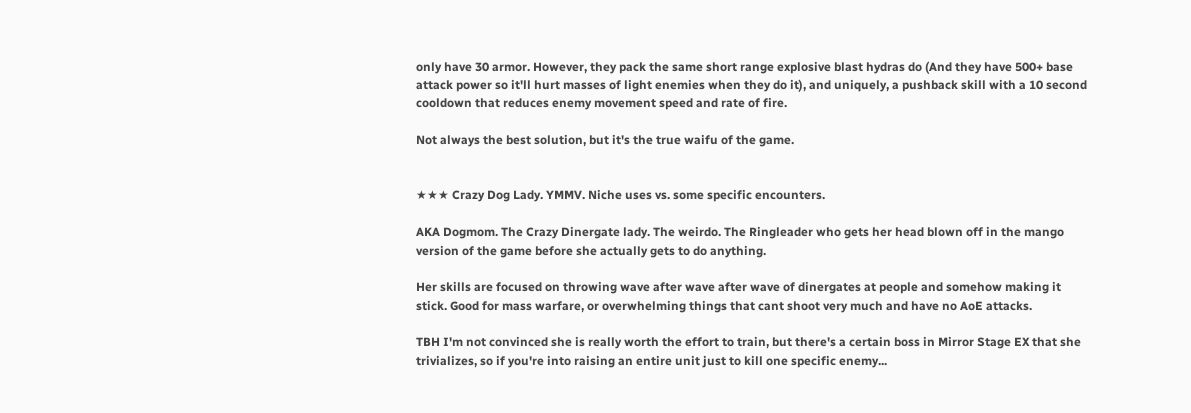only have 30 armor. However, they pack the same short range explosive blast hydras do (And they have 500+ base attack power so it'll hurt masses of light enemies when they do it), and uniquely, a pushback skill with a 10 second cooldown that reduces enemy movement speed and rate of fire.

Not always the best solution, but it's the true waifu of the game.


★★★ Crazy Dog Lady. YMMV. Niche uses vs. some specific encounters.

AKA Dogmom. The Crazy Dinergate lady. The weirdo. The Ringleader who gets her head blown off in the mango version of the game before she actually gets to do anything.

Her skills are focused on throwing wave after wave after wave of dinergates at people and somehow making it stick. Good for mass warfare, or overwhelming things that cant shoot very much and have no AoE attacks.

TBH I'm not convinced she is really worth the effort to train, but there's a certain boss in Mirror Stage EX that she trivializes, so if you're into raising an entire unit just to kill one specific enemy...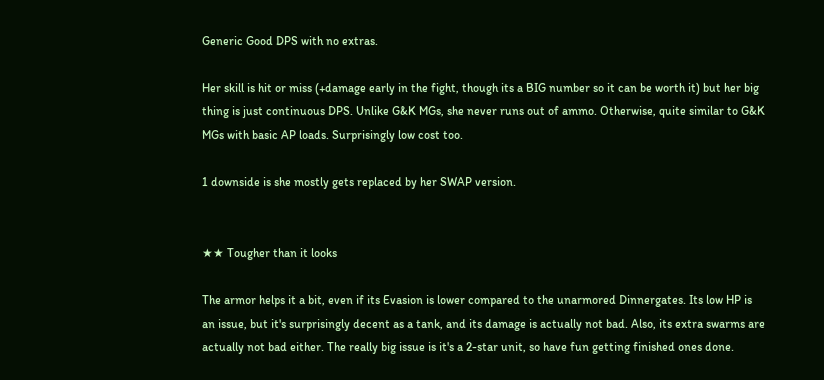Generic Good DPS with no extras.

Her skill is hit or miss (+damage early in the fight, though its a BIG number so it can be worth it) but her big thing is just continuous DPS. Unlike G&K MGs, she never runs out of ammo. Otherwise, quite similar to G&K MGs with basic AP loads. Surprisingly low cost too.

1 downside is she mostly gets replaced by her SWAP version.


★★ Tougher than it looks

The armor helps it a bit, even if its Evasion is lower compared to the unarmored Dinnergates. Its low HP is an issue, but it's surprisingly decent as a tank, and its damage is actually not bad. Also, its extra swarms are actually not bad either. The really big issue is it's a 2-star unit, so have fun getting finished ones done.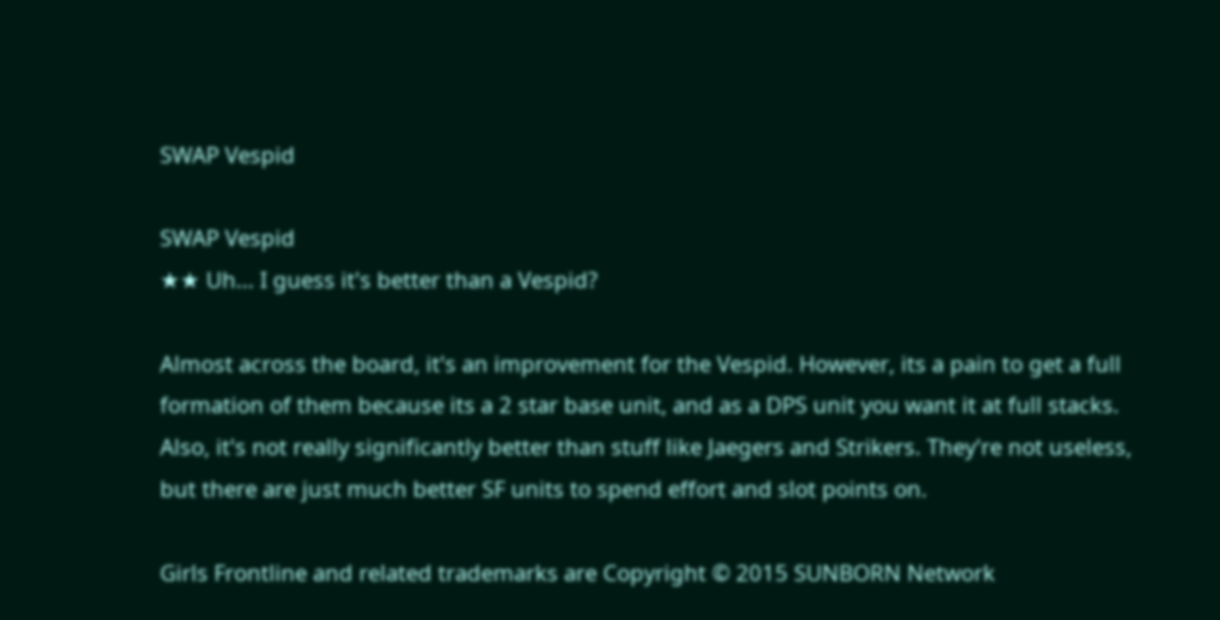SWAP Vespid

SWAP Vespid
★★ Uh... I guess it's better than a Vespid?

Almost across the board, it's an improvement for the Vespid. However, its a pain to get a full formation of them because its a 2 star base unit, and as a DPS unit you want it at full stacks. Also, it's not really significantly better than stuff like Jaegers and Strikers. They're not useless, but there are just much better SF units to spend effort and slot points on.

Girls Frontline and related trademarks are Copyright © 2015 SUNBORN Network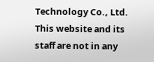Technology Co., Ltd.
This website and its staff are not in any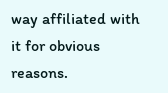way affiliated with it for obvious reasons.